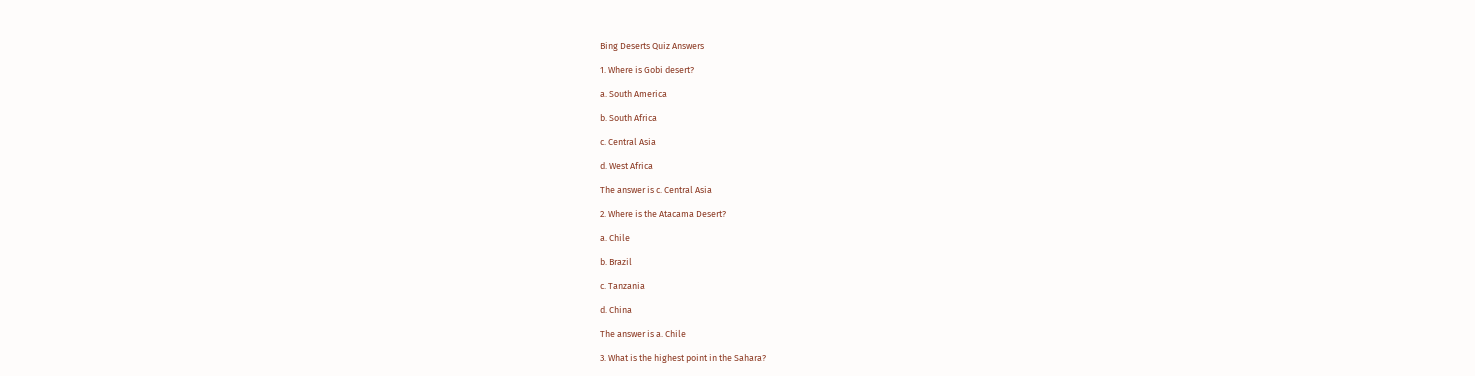Bing Deserts Quiz Answers

1. Where is Gobi desert?

a. South America

b. South Africa

c. Central Asia

d. West Africa

The answer is c. Central Asia

2. Where is the Atacama Desert?

a. Chile

b. Brazil

c. Tanzania

d. China

The answer is a. Chile

3. What is the highest point in the Sahara?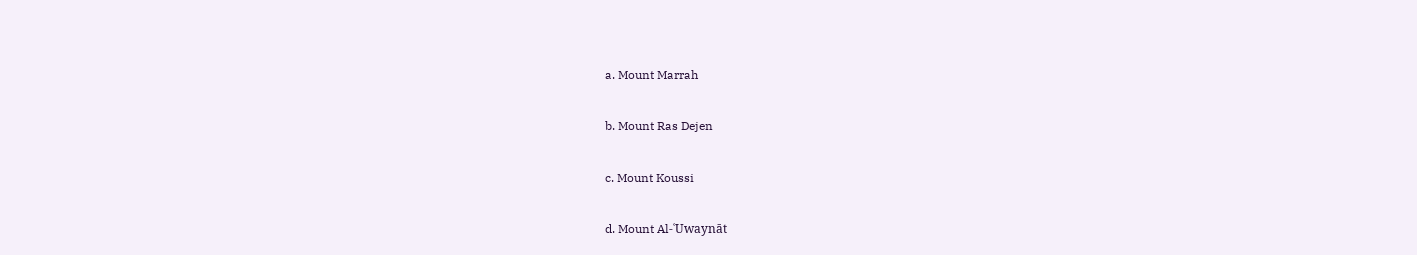a. Mount Marrah

b. Mount Ras Dejen

c. Mount Koussi

d. Mount Al-ʿUwaynāt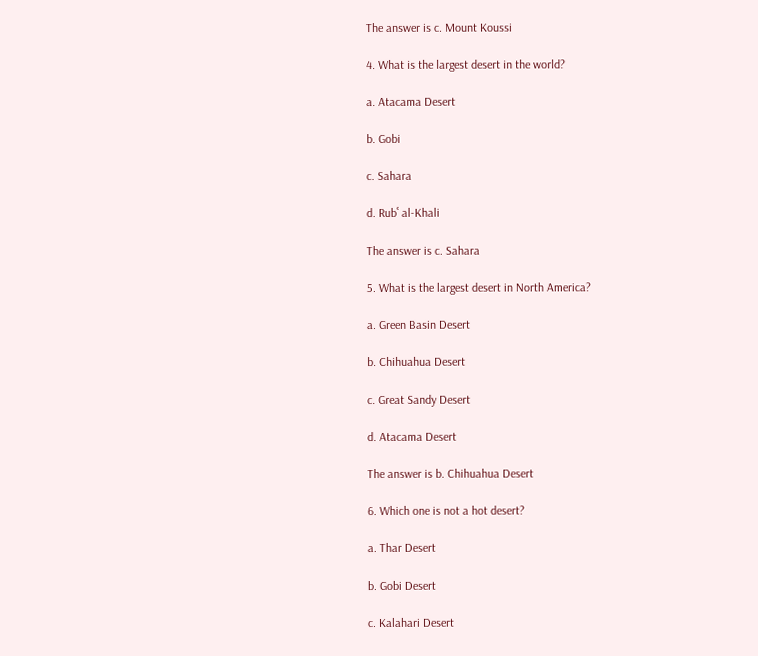The answer is c. Mount Koussi

4. What is the largest desert in the world?

a. Atacama Desert

b. Gobi

c. Sahara

d. Rubʿ al-Khali

The answer is c. Sahara

5. What is the largest desert in North America?

a. Green Basin Desert

b. Chihuahua Desert

c. Great Sandy Desert

d. Atacama Desert

The answer is b. Chihuahua Desert

6. Which one is not a hot desert?

a. Thar Desert

b. Gobi Desert

c. Kalahari Desert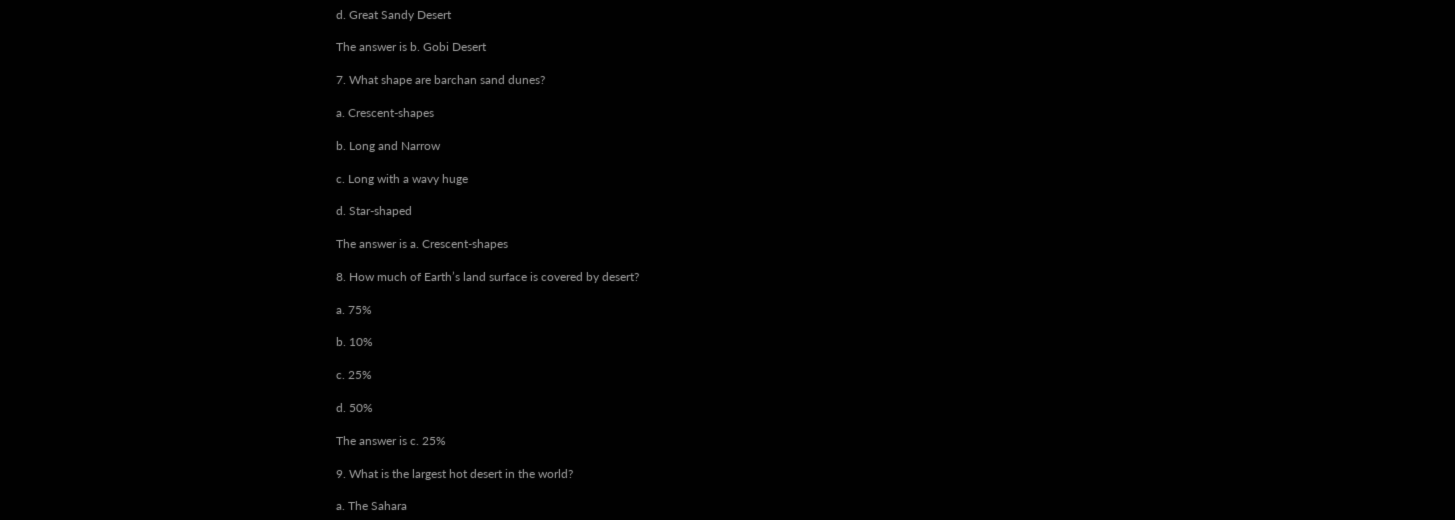d. Great Sandy Desert

The answer is b. Gobi Desert

7. What shape are barchan sand dunes?

a. Crescent-shapes

b. Long and Narrow

c. Long with a wavy huge

d. Star-shaped

The answer is a. Crescent-shapes

8. How much of Earth’s land surface is covered by desert?

a. 75%

b. 10%

c. 25%

d. 50%

The answer is c. 25%

9. What is the largest hot desert in the world?

a. The Sahara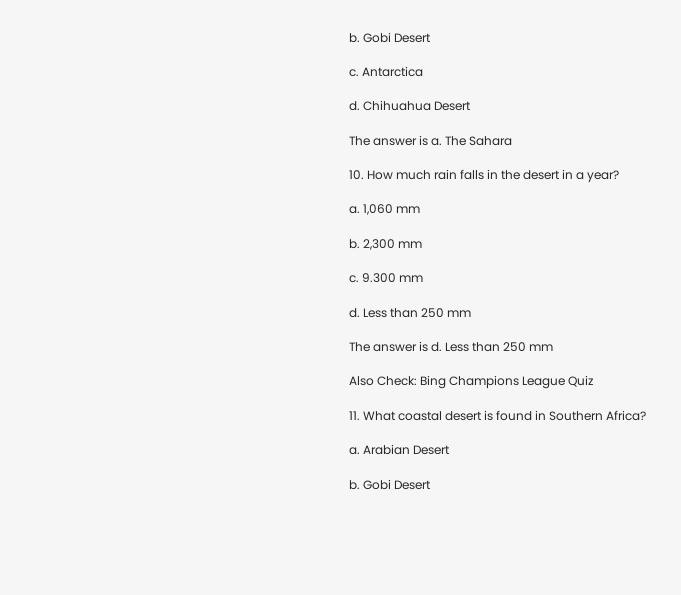b. Gobi Desert

c. Antarctica

d. Chihuahua Desert

The answer is a. The Sahara

10. How much rain falls in the desert in a year?

a. 1,060 mm

b. 2,300 mm

c. 9.300 mm

d. Less than 250 mm

The answer is d. Less than 250 mm

Also Check: Bing Champions League Quiz

11. What coastal desert is found in Southern Africa?

a. Arabian Desert

b. Gobi Desert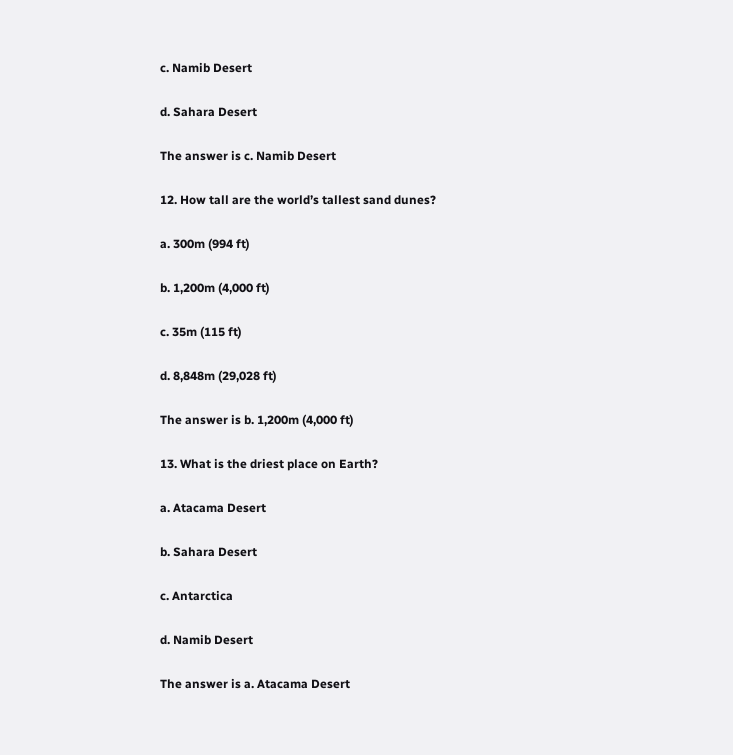c. Namib Desert

d. Sahara Desert

The answer is c. Namib Desert

12. How tall are the world’s tallest sand dunes?

a. 300m (994 ft)

b. 1,200m (4,000 ft)

c. 35m (115 ft)

d. 8,848m (29,028 ft)

The answer is b. 1,200m (4,000 ft)

13. What is the driest place on Earth?

a. Atacama Desert

b. Sahara Desert

c. Antarctica

d. Namib Desert

The answer is a. Atacama Desert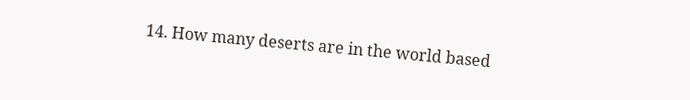14. How many deserts are in the world based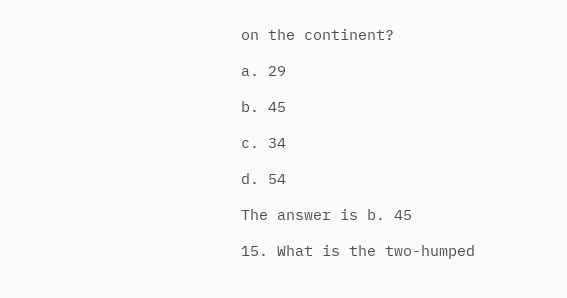on the continent?

a. 29

b. 45

c. 34

d. 54

The answer is b. 45

15. What is the two-humped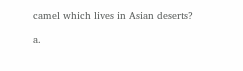camel which lives in Asian deserts?

a.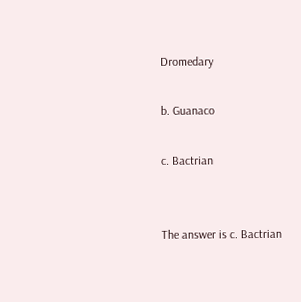Dromedary

b. Guanaco

c. Bactrian


The answer is c. Bactrian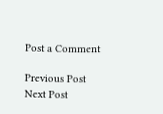Post a Comment

Previous Post Next Post